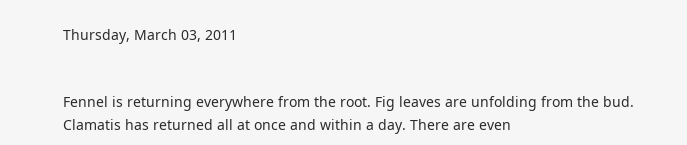Thursday, March 03, 2011


Fennel is returning everywhere from the root. Fig leaves are unfolding from the bud. Clamatis has returned all at once and within a day. There are even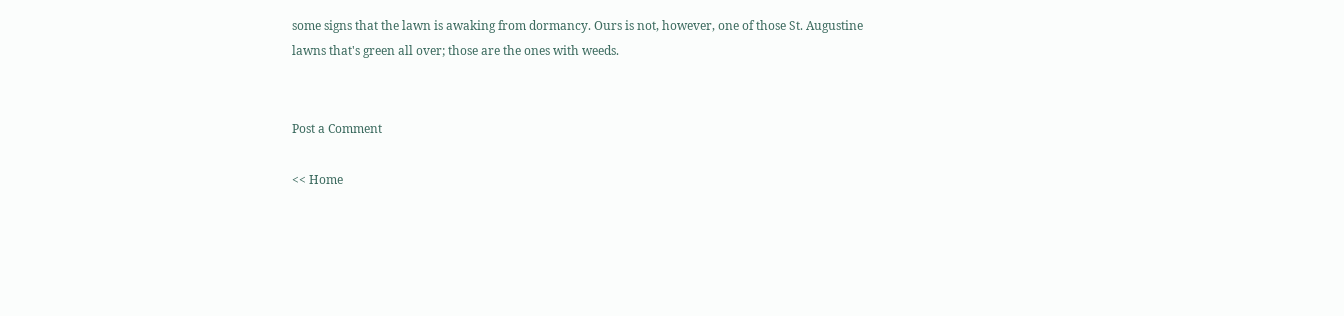some signs that the lawn is awaking from dormancy. Ours is not, however, one of those St. Augustine lawns that's green all over; those are the ones with weeds.


Post a Comment

<< Home